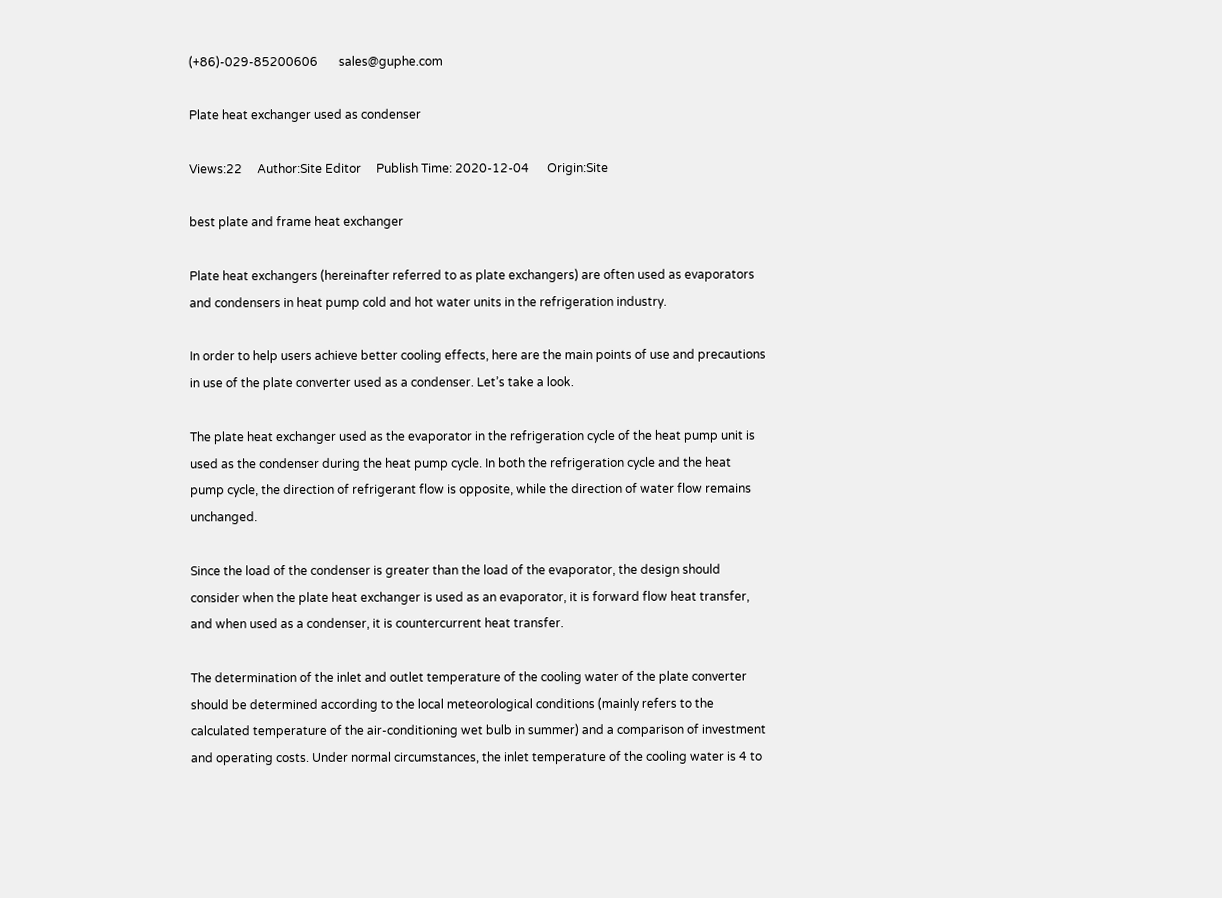(+86)-029-85200606       sales@guphe.com

Plate heat exchanger used as condenser

Views:22     Author:Site Editor     Publish Time: 2020-12-04      Origin:Site

best plate and frame heat exchanger

Plate heat exchangers (hereinafter referred to as plate exchangers) are often used as evaporators and condensers in heat pump cold and hot water units in the refrigeration industry.

In order to help users achieve better cooling effects, here are the main points of use and precautions in use of the plate converter used as a condenser. Let’s take a look.

The plate heat exchanger used as the evaporator in the refrigeration cycle of the heat pump unit is used as the condenser during the heat pump cycle. In both the refrigeration cycle and the heat pump cycle, the direction of refrigerant flow is opposite, while the direction of water flow remains unchanged.

Since the load of the condenser is greater than the load of the evaporator, the design should consider when the plate heat exchanger is used as an evaporator, it is forward flow heat transfer, and when used as a condenser, it is countercurrent heat transfer.

The determination of the inlet and outlet temperature of the cooling water of the plate converter should be determined according to the local meteorological conditions (mainly refers to the calculated temperature of the air-conditioning wet bulb in summer) and a comparison of investment and operating costs. Under normal circumstances, the inlet temperature of the cooling water is 4 to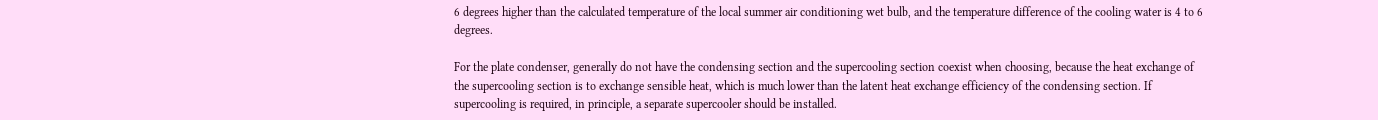6 degrees higher than the calculated temperature of the local summer air conditioning wet bulb, and the temperature difference of the cooling water is 4 to 6 degrees.

For the plate condenser, generally do not have the condensing section and the supercooling section coexist when choosing, because the heat exchange of the supercooling section is to exchange sensible heat, which is much lower than the latent heat exchange efficiency of the condensing section. If supercooling is required, in principle, a separate supercooler should be installed.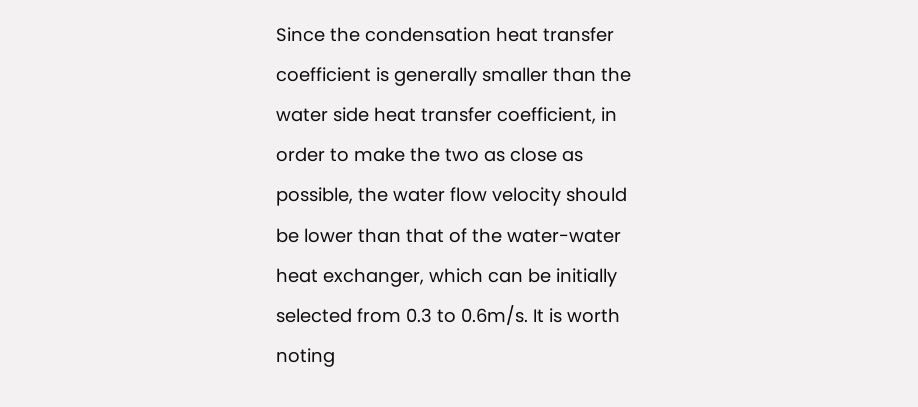Since the condensation heat transfer coefficient is generally smaller than the water side heat transfer coefficient, in order to make the two as close as possible, the water flow velocity should be lower than that of the water-water heat exchanger, which can be initially selected from 0.3 to 0.6m/s. It is worth noting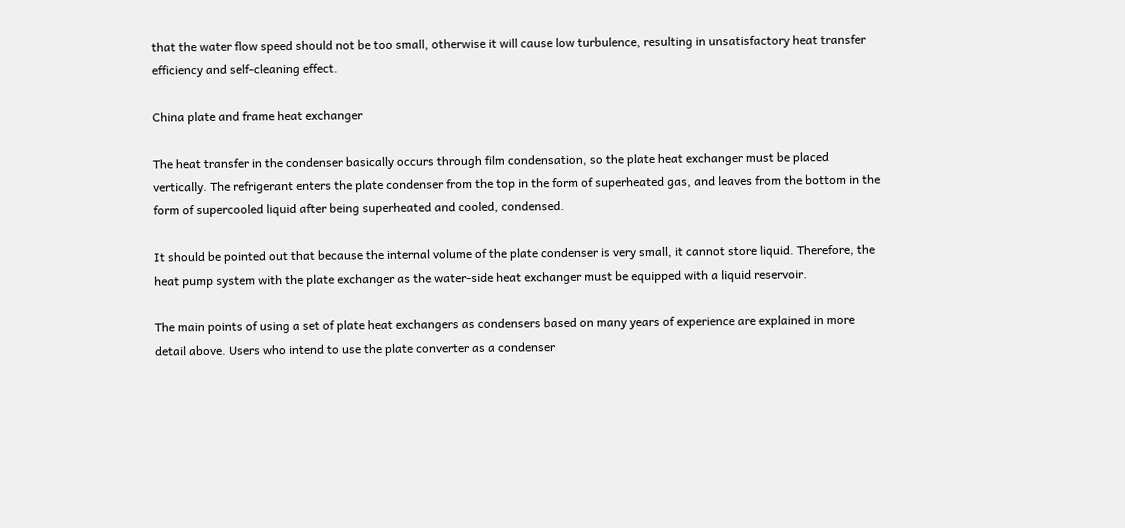that the water flow speed should not be too small, otherwise it will cause low turbulence, resulting in unsatisfactory heat transfer efficiency and self-cleaning effect.

China plate and frame heat exchanger

The heat transfer in the condenser basically occurs through film condensation, so the plate heat exchanger must be placed vertically. The refrigerant enters the plate condenser from the top in the form of superheated gas, and leaves from the bottom in the form of supercooled liquid after being superheated and cooled, condensed.

It should be pointed out that because the internal volume of the plate condenser is very small, it cannot store liquid. Therefore, the heat pump system with the plate exchanger as the water-side heat exchanger must be equipped with a liquid reservoir.

The main points of using a set of plate heat exchangers as condensers based on many years of experience are explained in more detail above. Users who intend to use the plate converter as a condenser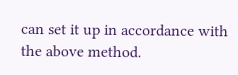can set it up in accordance with the above method.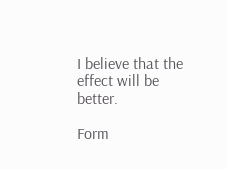I believe that the effect will be better.

Form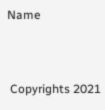Name


 Copyrights 2021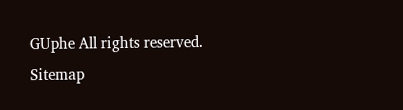GUphe All rights reserved.     Sitemap